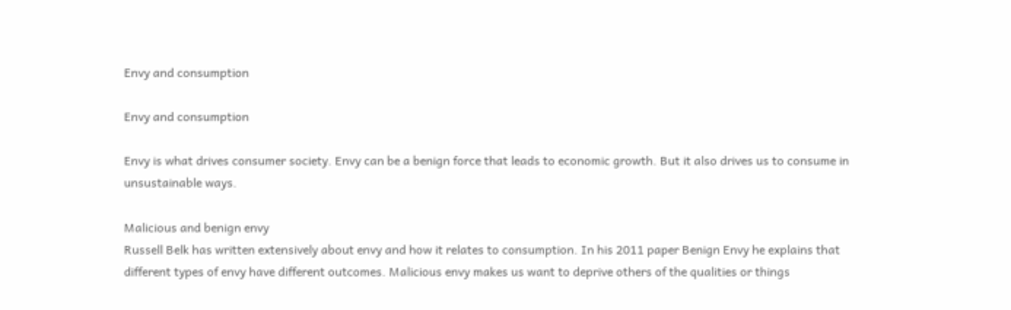Envy and consumption

Envy and consumption

Envy is what drives consumer society. Envy can be a benign force that leads to economic growth. But it also drives us to consume in unsustainable ways.

Malicious and benign envy
Russell Belk has written extensively about envy and how it relates to consumption. In his 2011 paper Benign Envy he explains that different types of envy have different outcomes. Malicious envy makes us want to deprive others of the qualities or things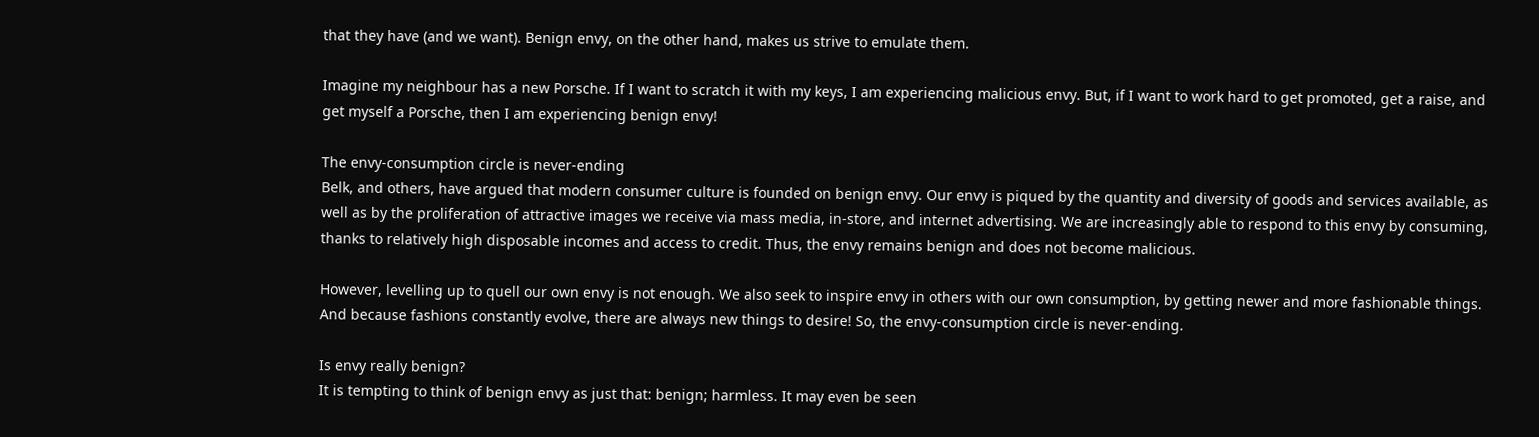that they have (and we want). Benign envy, on the other hand, makes us strive to emulate them.

Imagine my neighbour has a new Porsche. If I want to scratch it with my keys, I am experiencing malicious envy. But, if I want to work hard to get promoted, get a raise, and get myself a Porsche, then I am experiencing benign envy!

The envy-consumption circle is never-ending
Belk, and others, have argued that modern consumer culture is founded on benign envy. Our envy is piqued by the quantity and diversity of goods and services available, as well as by the proliferation of attractive images we receive via mass media, in-store, and internet advertising. We are increasingly able to respond to this envy by consuming, thanks to relatively high disposable incomes and access to credit. Thus, the envy remains benign and does not become malicious.

However, levelling up to quell our own envy is not enough. We also seek to inspire envy in others with our own consumption, by getting newer and more fashionable things. And because fashions constantly evolve, there are always new things to desire! So, the envy-consumption circle is never-ending.

Is envy really benign?
It is tempting to think of benign envy as just that: benign; harmless. It may even be seen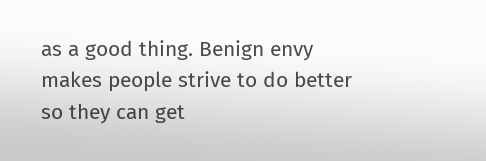as a good thing. Benign envy makes people strive to do better so they can get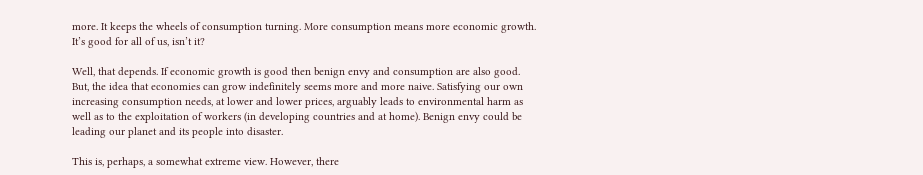more. It keeps the wheels of consumption turning. More consumption means more economic growth. It’s good for all of us, isn’t it?

Well, that depends. If economic growth is good then benign envy and consumption are also good. But, the idea that economies can grow indefinitely seems more and more naive. Satisfying our own increasing consumption needs, at lower and lower prices, arguably leads to environmental harm as well as to the exploitation of workers (in developing countries and at home). Benign envy could be leading our planet and its people into disaster.

This is, perhaps, a somewhat extreme view. However, there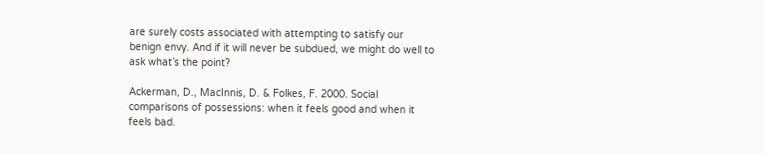are surely costs associated with attempting to satisfy our benign envy. And if it will never be subdued, we might do well to ask what’s the point?

Ackerman, D., MacInnis, D. & Folkes, F. 2000. Social comparisons of possessions: when it feels good and when it feels bad.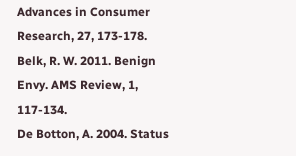Advances in Consumer Research, 27, 173-178.
Belk, R. W. 2011. Benign Envy. AMS Review, 1, 117-134.
De Botton, A. 2004. Status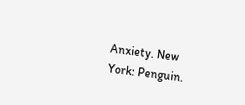Anxiety. New York: Penguin.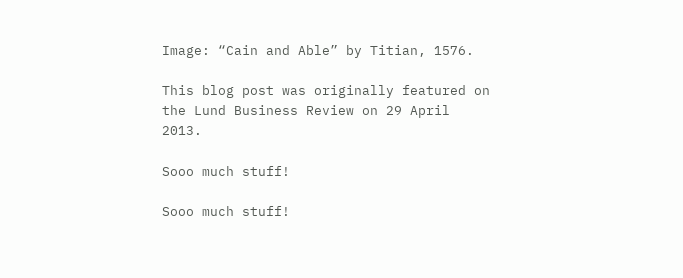Image: “Cain and Able” by Titian, 1576.

This blog post was originally featured on the Lund Business Review on 29 April 2013.

Sooo much stuff!

Sooo much stuff!